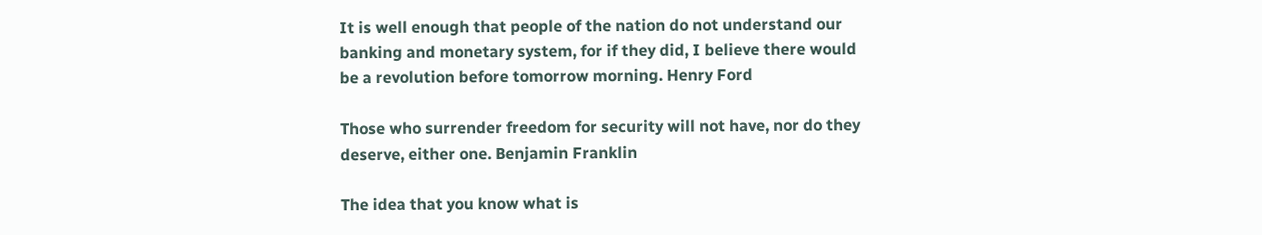It is well enough that people of the nation do not understand our banking and monetary system, for if they did, I believe there would be a revolution before tomorrow morning. Henry Ford

Those who surrender freedom for security will not have, nor do they deserve, either one. Benjamin Franklin

The idea that you know what is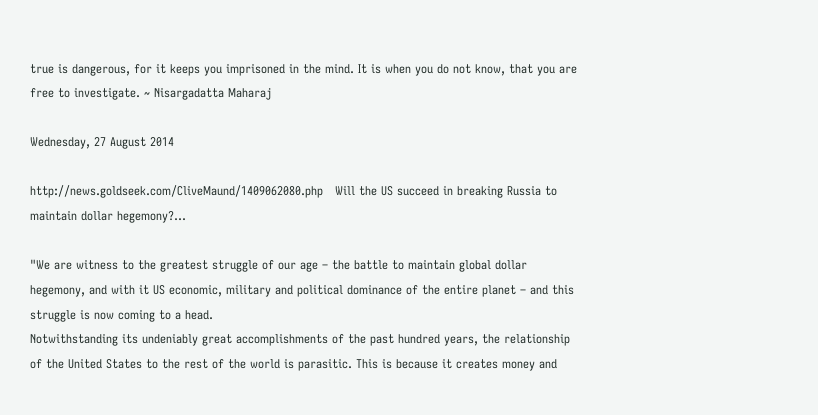true is dangerous, for it keeps you imprisoned in the mind. It is when you do not know, that you are free to investigate. ~ Nisargadatta Maharaj

Wednesday, 27 August 2014

http://news.goldseek.com/CliveMaund/1409062080.php   Will the US succeed in breaking Russia to maintain dollar hegemony?...

"We are witness to the greatest struggle of our age – the battle to maintain global dollar hegemony, and with it US economic, military and political dominance of the entire planet – and this struggle is now coming to a head.
Notwithstanding its undeniably great accomplishments of the past hundred years, the relationship of the United States to the rest of the world is parasitic. This is because it creates money and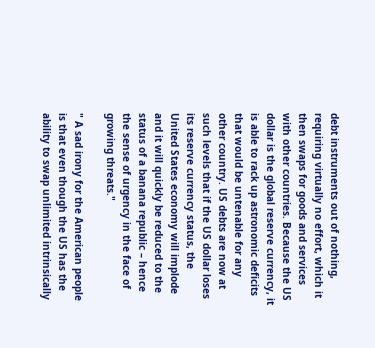debt instruments out of nothing, requiring virtually no effort, which it then swaps for goods and services with other countries. Because the US dollar is the global reserve currency, it is able to rack up astronomic deficits that would be untenable for any other country. US debts are now at such levels that if the US dollar loses its reserve currency status, the United States economy will implode and it will quickly be reduced to the status of a banana republic – hence the sense of urgency in the face of growing threats."

" A sad irony for the American people is that even though the US has the ability to swap unlimited intrinsically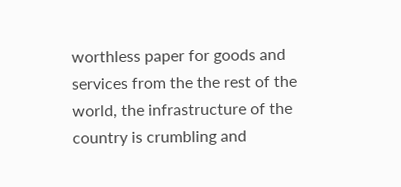worthless paper for goods and services from the the rest of the world, the infrastructure of the country is crumbling and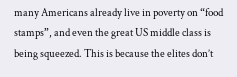many Americans already live in poverty on “food stamps”, and even the great US middle class is being squeezed. This is because the elites don’t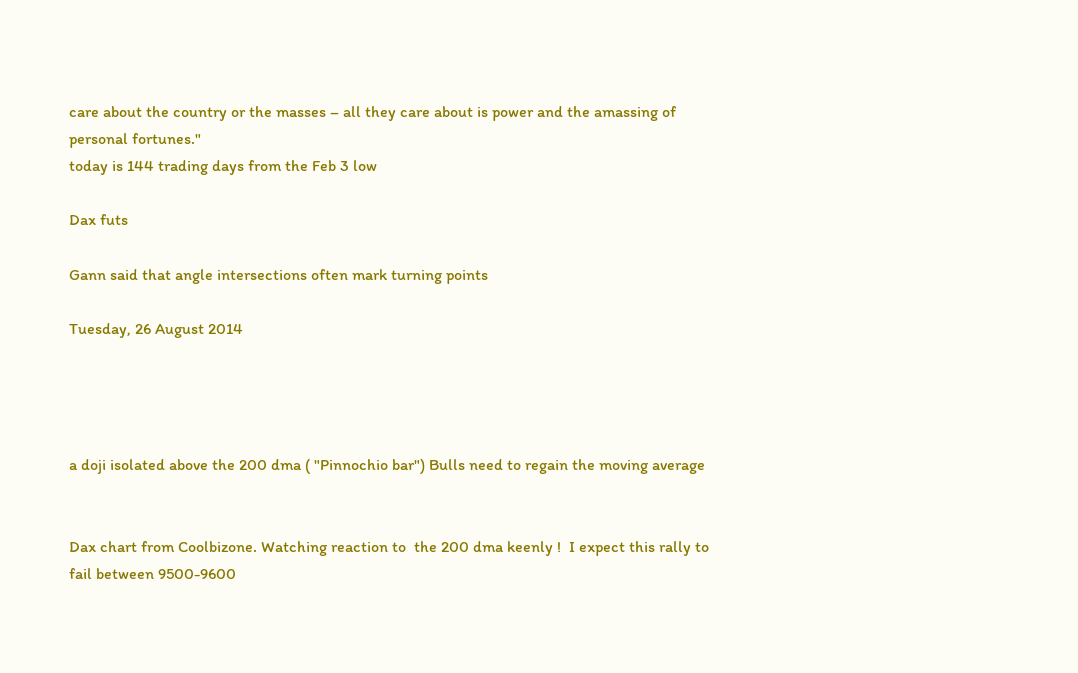care about the country or the masses – all they care about is power and the amassing of personal fortunes."
today is 144 trading days from the Feb 3 low

Dax futs

Gann said that angle intersections often mark turning points

Tuesday, 26 August 2014




a doji isolated above the 200 dma ( "Pinnochio bar") Bulls need to regain the moving average


Dax chart from Coolbizone. Watching reaction to  the 200 dma keenly !  I expect this rally to fail between 9500-9600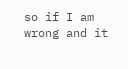so if I am wrong and it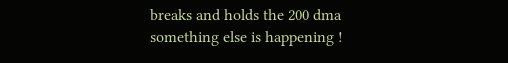breaks and holds the 200 dma something else is happening !